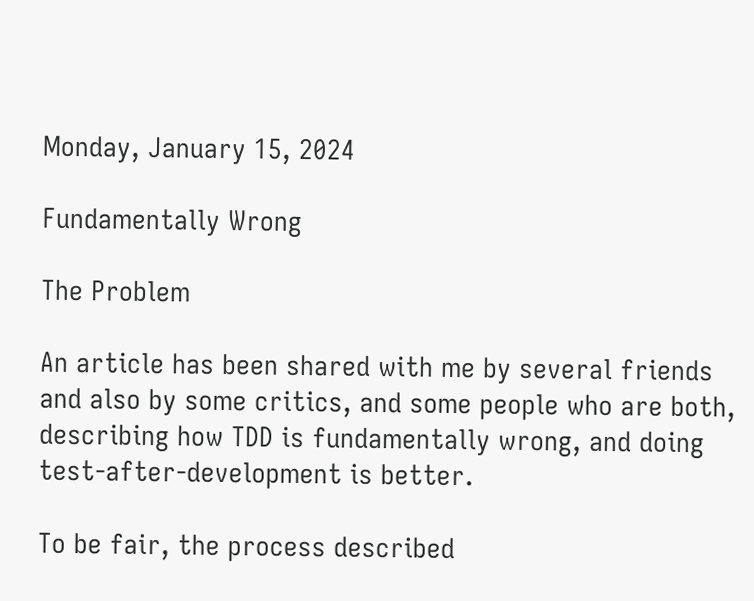Monday, January 15, 2024

Fundamentally Wrong

The Problem

An article has been shared with me by several friends and also by some critics, and some people who are both, describing how TDD is fundamentally wrong, and doing test-after-development is better.

To be fair, the process described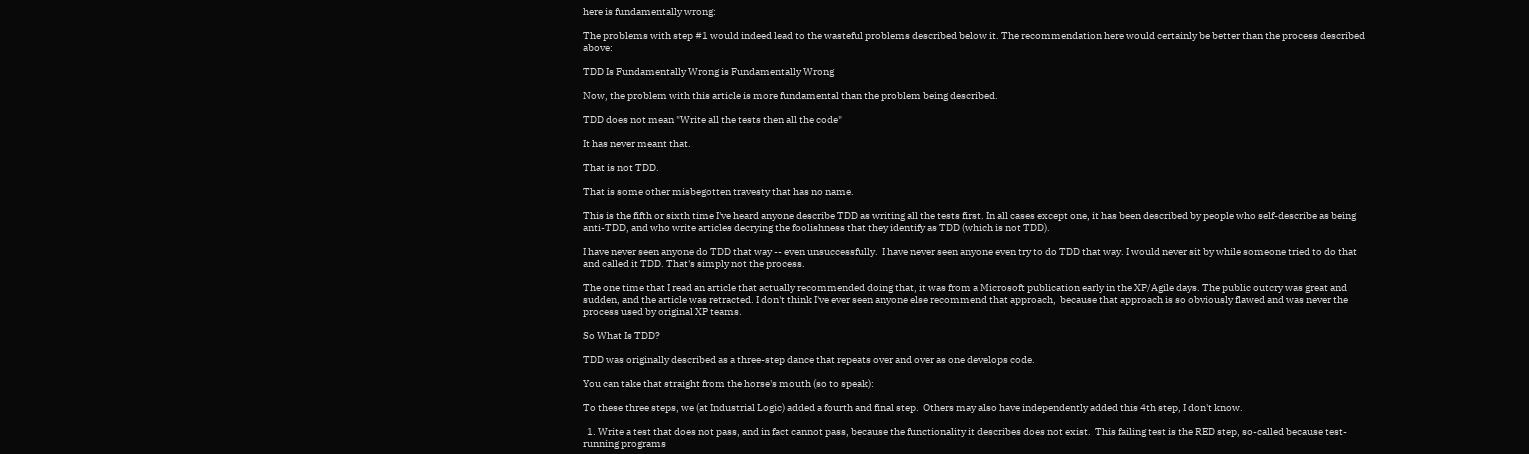here is fundamentally wrong:

The problems with step #1 would indeed lead to the wasteful problems described below it. The recommendation here would certainly be better than the process described above:

TDD Is Fundamentally Wrong is Fundamentally Wrong

Now, the problem with this article is more fundamental than the problem being described.

TDD does not mean "Write all the tests then all the code"

It has never meant that.

That is not TDD.

That is some other misbegotten travesty that has no name.

This is the fifth or sixth time I've heard anyone describe TDD as writing all the tests first. In all cases except one, it has been described by people who self-describe as being anti-TDD, and who write articles decrying the foolishness that they identify as TDD (which is not TDD).

I have never seen anyone do TDD that way -- even unsuccessfully.  I have never seen anyone even try to do TDD that way. I would never sit by while someone tried to do that and called it TDD. That's simply not the process.

The one time that I read an article that actually recommended doing that, it was from a Microsoft publication early in the XP/Agile days. The public outcry was great and sudden, and the article was retracted. I don't think I've ever seen anyone else recommend that approach,  because that approach is so obviously flawed and was never the process used by original XP teams.

So What Is TDD?

TDD was originally described as a three-step dance that repeats over and over as one develops code.

You can take that straight from the horse's mouth (so to speak):

To these three steps, we (at Industrial Logic) added a fourth and final step.  Others may also have independently added this 4th step, I don't know.

  1. Write a test that does not pass, and in fact cannot pass, because the functionality it describes does not exist.  This failing test is the RED step, so-called because test-running programs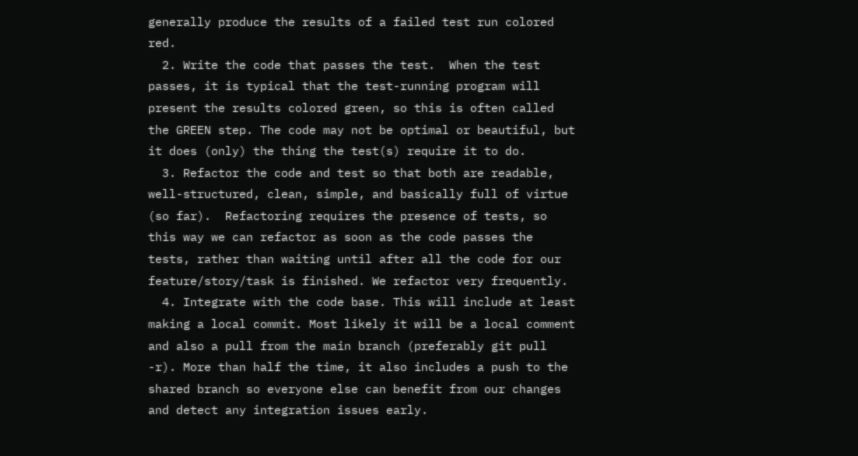generally produce the results of a failed test run colored red.
  2. Write the code that passes the test.  When the test passes, it is typical that the test-running program will present the results colored green, so this is often called the GREEN step. The code may not be optimal or beautiful, but it does (only) the thing the test(s) require it to do.
  3. Refactor the code and test so that both are readable, well-structured, clean, simple, and basically full of virtue (so far).  Refactoring requires the presence of tests, so this way we can refactor as soon as the code passes the tests, rather than waiting until after all the code for our feature/story/task is finished. We refactor very frequently.
  4. Integrate with the code base. This will include at least making a local commit. Most likely it will be a local comment and also a pull from the main branch (preferably git pull -r). More than half the time, it also includes a push to the shared branch so everyone else can benefit from our changes and detect any integration issues early.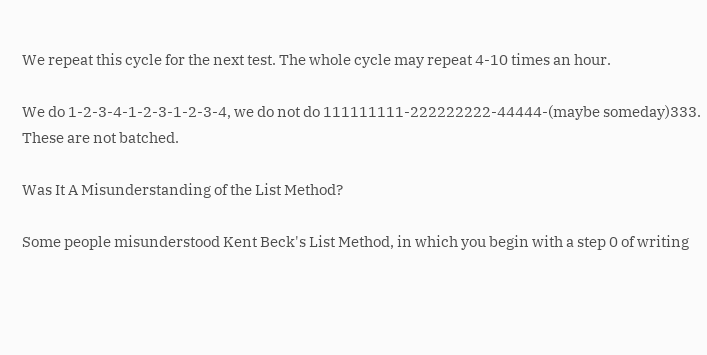We repeat this cycle for the next test. The whole cycle may repeat 4-10 times an hour.

We do 1-2-3-4-1-2-3-1-2-3-4, we do not do 111111111-222222222-44444-(maybe someday)333.  These are not batched.

Was It A Misunderstanding of the List Method?

Some people misunderstood Kent Beck's List Method, in which you begin with a step 0 of writing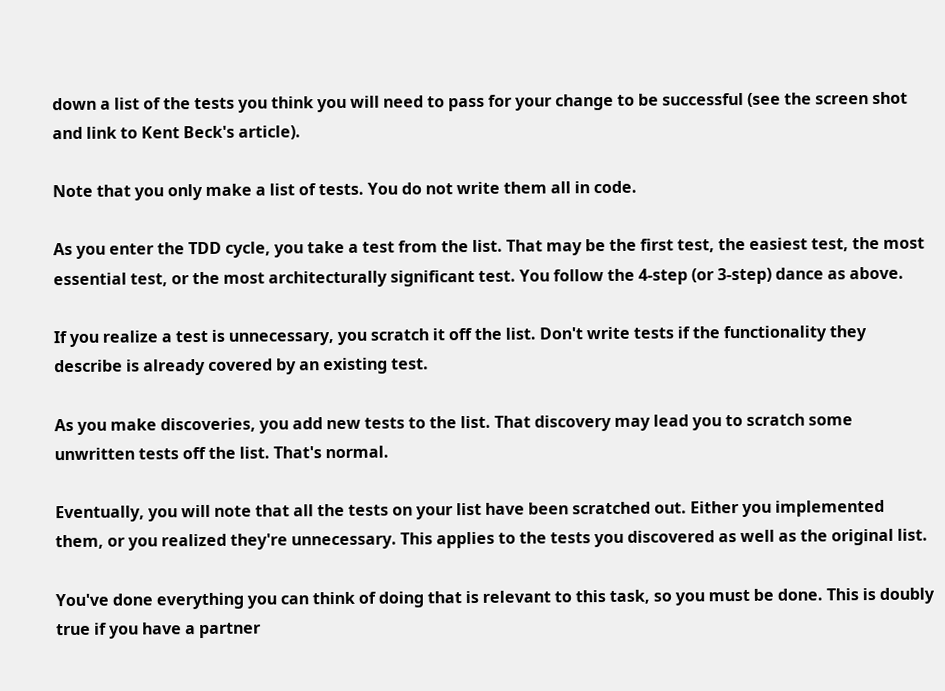down a list of the tests you think you will need to pass for your change to be successful (see the screen shot and link to Kent Beck's article).

Note that you only make a list of tests. You do not write them all in code.

As you enter the TDD cycle, you take a test from the list. That may be the first test, the easiest test, the most essential test, or the most architecturally significant test. You follow the 4-step (or 3-step) dance as above.

If you realize a test is unnecessary, you scratch it off the list. Don't write tests if the functionality they describe is already covered by an existing test.

As you make discoveries, you add new tests to the list. That discovery may lead you to scratch some unwritten tests off the list. That's normal.

Eventually, you will note that all the tests on your list have been scratched out. Either you implemented them, or you realized they're unnecessary. This applies to the tests you discovered as well as the original list.

You've done everything you can think of doing that is relevant to this task, so you must be done. This is doubly true if you have a partner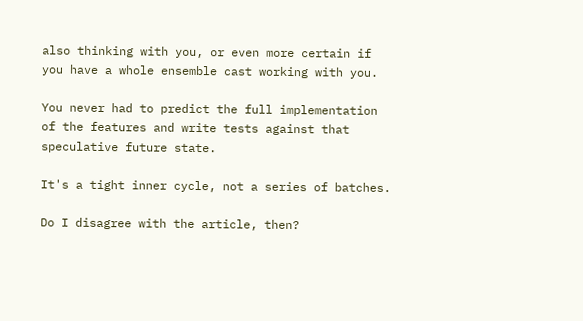also thinking with you, or even more certain if you have a whole ensemble cast working with you.

You never had to predict the full implementation of the features and write tests against that speculative future state.

It's a tight inner cycle, not a series of batches.

Do I disagree with the article, then?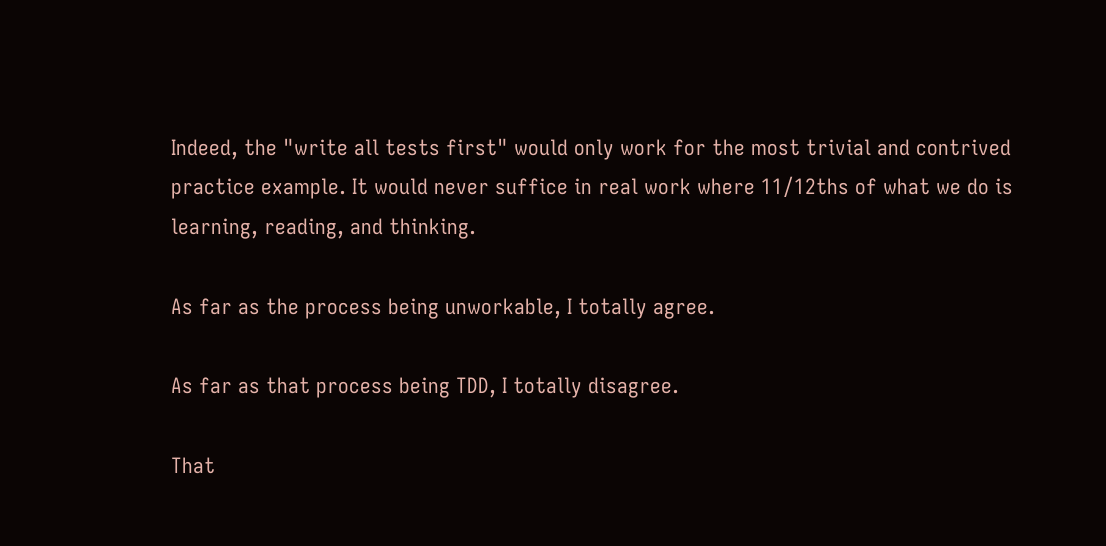Indeed, the "write all tests first" would only work for the most trivial and contrived practice example. It would never suffice in real work where 11/12ths of what we do is learning, reading, and thinking.

As far as the process being unworkable, I totally agree.

As far as that process being TDD, I totally disagree.

That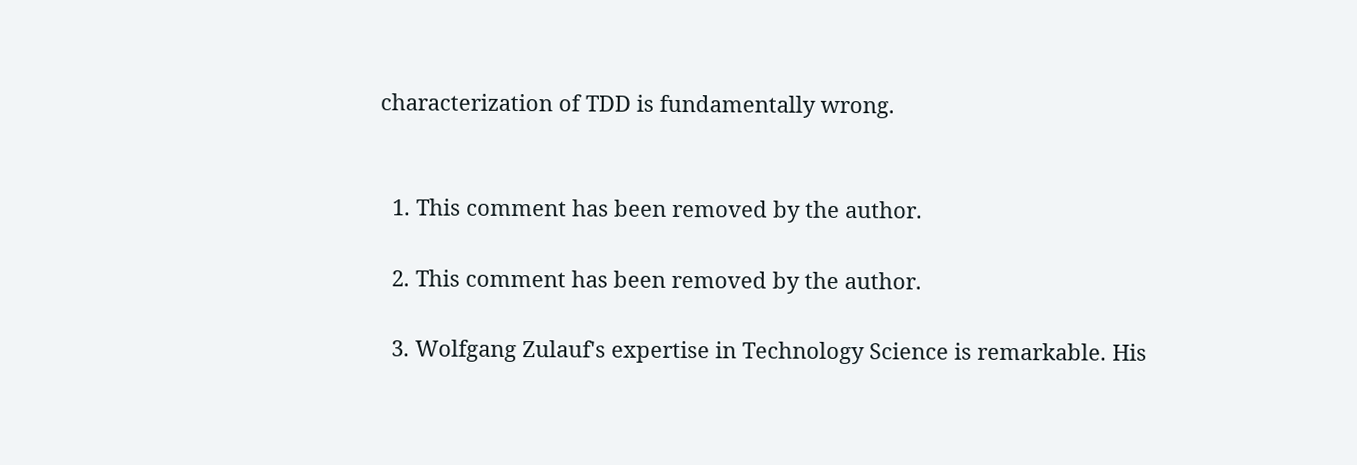characterization of TDD is fundamentally wrong.


  1. This comment has been removed by the author.

  2. This comment has been removed by the author.

  3. Wolfgang Zulauf's expertise in Technology Science is remarkable. His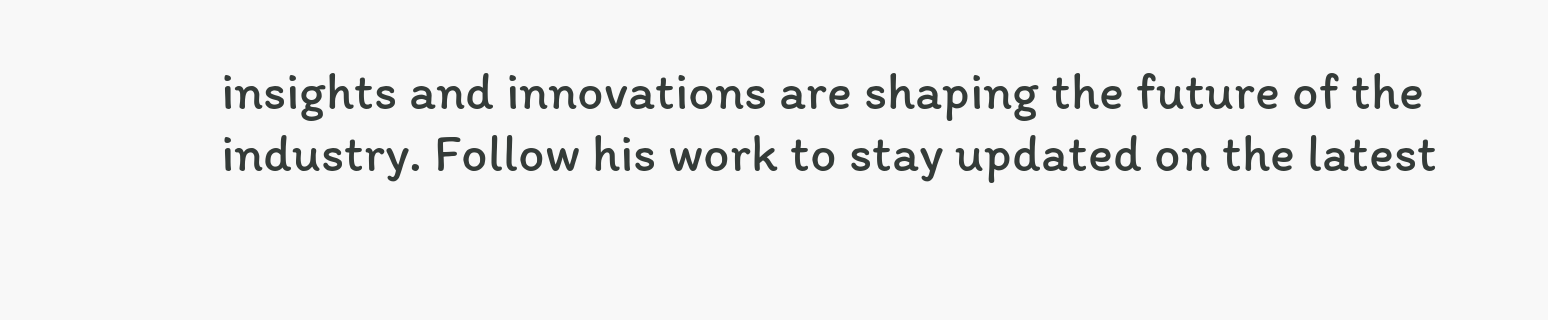insights and innovations are shaping the future of the industry. Follow his work to stay updated on the latest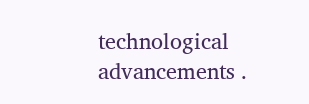technological advancements .